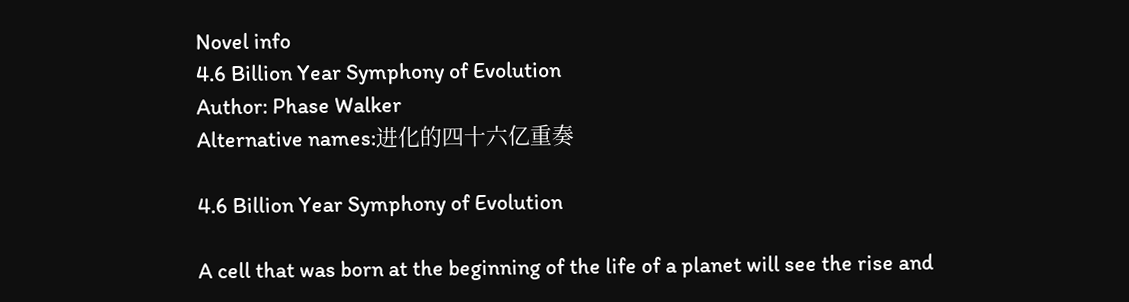Novel info
4.6 Billion Year Symphony of Evolution
Author: Phase Walker
Alternative names:进化的四十六亿重奏

4.6 Billion Year Symphony of Evolution

A cell that was born at the beginning of the life of a planet will see the rise and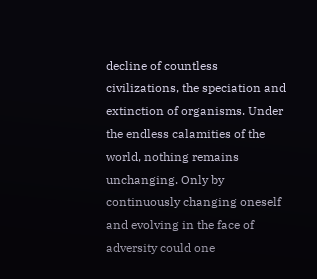decline of countless civilizations, the speciation and extinction of organisms. Under the endless calamities of the world, nothing remains unchanging. Only by continuously changing oneself and evolving in the face of adversity could one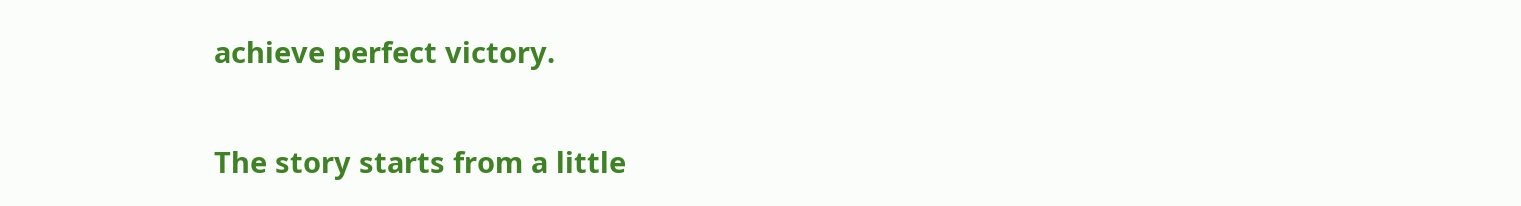achieve perfect victory.

The story starts from a little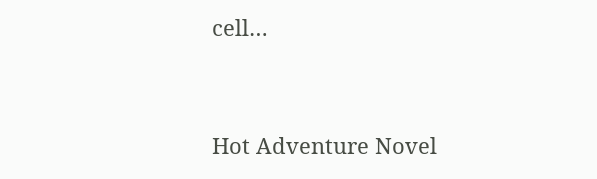cell…


Hot Adventure Novel